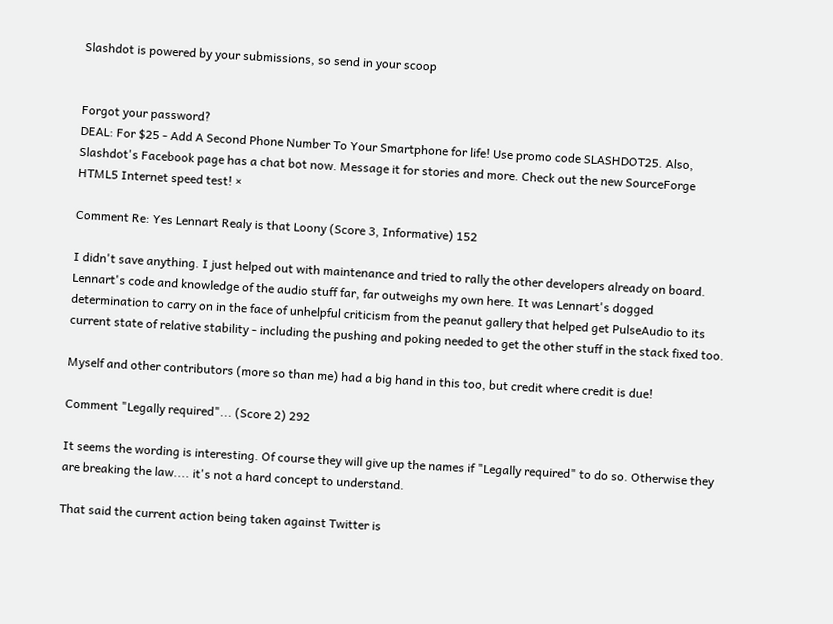Slashdot is powered by your submissions, so send in your scoop


Forgot your password?
DEAL: For $25 - Add A Second Phone Number To Your Smartphone for life! Use promo code SLASHDOT25. Also, Slashdot's Facebook page has a chat bot now. Message it for stories and more. Check out the new SourceForge HTML5 Internet speed test! ×

Comment Re: Yes Lennart Realy is that Loony (Score 3, Informative) 152

I didn't save anything. I just helped out with maintenance and tried to rally the other developers already on board. Lennart's code and knowledge of the audio stuff far, far outweighs my own here. It was Lennart's dogged determination to carry on in the face of unhelpful criticism from the peanut gallery that helped get PulseAudio to its current state of relative stability - including the pushing and poking needed to get the other stuff in the stack fixed too.

Myself and other contributors (more so than me) had a big hand in this too, but credit where credit is due!

Comment "Legally required"... (Score 2) 292

It seems the wording is interesting. Of course they will give up the names if "Legally required" to do so. Otherwise they are breaking the law.... it's not a hard concept to understand.

That said the current action being taken against Twitter is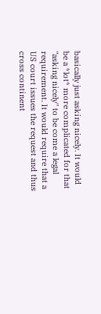basically just asking nicely. It would be a *lot* more complicated for that "asking nicely" to be come a legal requirement. It would require that a US court issues the request and thus cross continent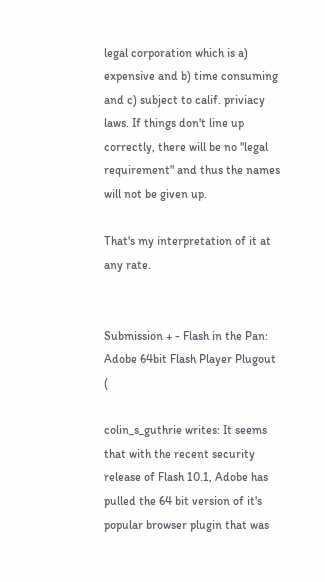legal corporation which is a) expensive and b) time consuming and c) subject to calif. priviacy laws. If things don't line up correctly, there will be no "legal requirement" and thus the names will not be given up.

That's my interpretation of it at any rate.


Submission + - Flash in the Pan: Adobe 64bit Flash Player Plugout (

colin_s_guthrie writes: It seems that with the recent security release of Flash 10.1, Adobe has pulled the 64 bit version of it's popular browser plugin that was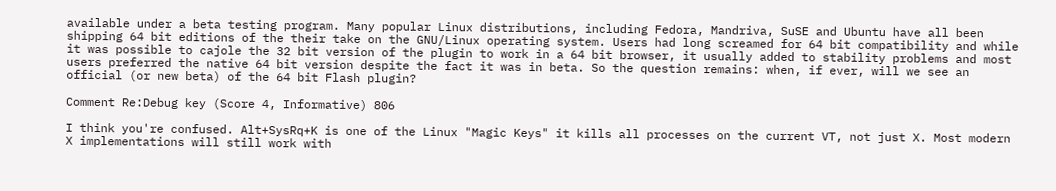available under a beta testing program. Many popular Linux distributions, including Fedora, Mandriva, SuSE and Ubuntu have all been shipping 64 bit editions of the their take on the GNU/Linux operating system. Users had long screamed for 64 bit compatibility and while it was possible to cajole the 32 bit version of the plugin to work in a 64 bit browser, it usually added to stability problems and most users preferred the native 64 bit version despite the fact it was in beta. So the question remains: when, if ever, will we see an official (or new beta) of the 64 bit Flash plugin?

Comment Re:Debug key (Score 4, Informative) 806

I think you're confused. Alt+SysRq+K is one of the Linux "Magic Keys" it kills all processes on the current VT, not just X. Most modern X implementations will still work with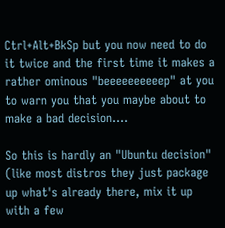Ctrl+Alt+BkSp but you now need to do it twice and the first time it makes a rather ominous "beeeeeeeeeep" at you to warn you that you maybe about to make a bad decision....

So this is hardly an "Ubuntu decision" (like most distros they just package up what's already there, mix it up with a few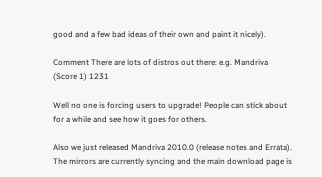good and a few bad ideas of their own and paint it nicely).

Comment There are lots of distros out there: e.g. Mandriva (Score 1) 1231

Well no one is forcing users to upgrade! People can stick about for a while and see how it goes for others.

Also we just released Mandriva 2010.0 (release notes and Errata). The mirrors are currently syncing and the main download page is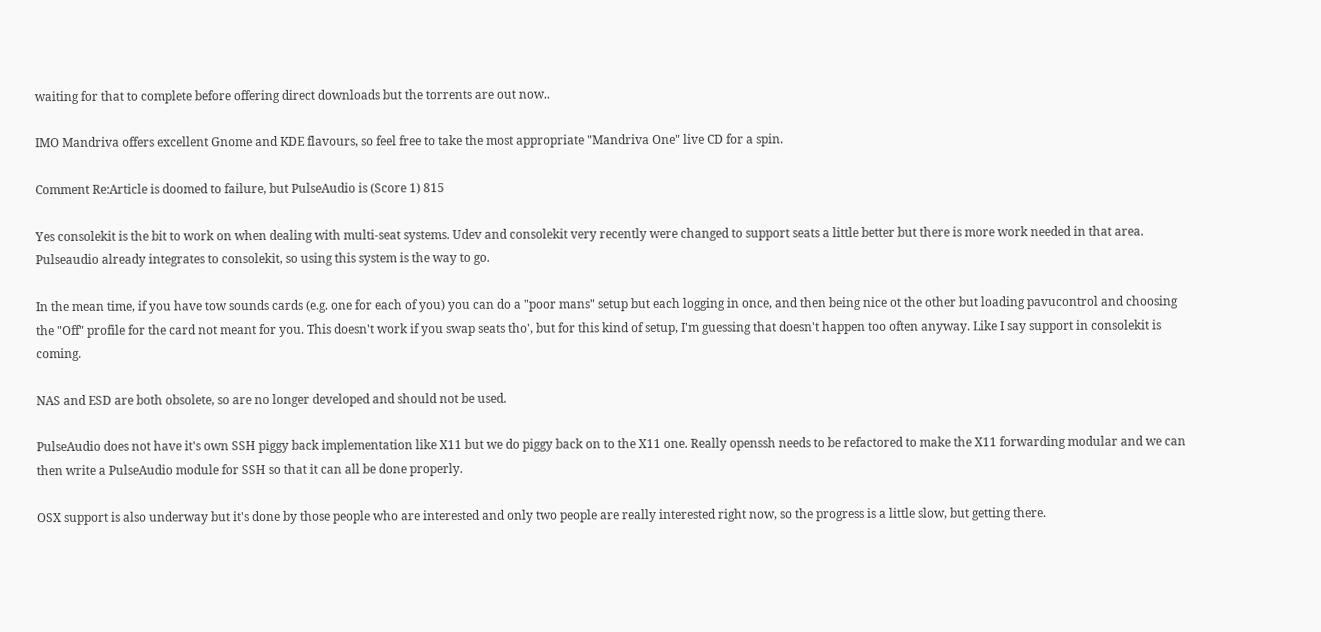waiting for that to complete before offering direct downloads but the torrents are out now..

IMO Mandriva offers excellent Gnome and KDE flavours, so feel free to take the most appropriate "Mandriva One" live CD for a spin.

Comment Re:Article is doomed to failure, but PulseAudio is (Score 1) 815

Yes consolekit is the bit to work on when dealing with multi-seat systems. Udev and consolekit very recently were changed to support seats a little better but there is more work needed in that area. Pulseaudio already integrates to consolekit, so using this system is the way to go.

In the mean time, if you have tow sounds cards (e.g. one for each of you) you can do a "poor mans" setup but each logging in once, and then being nice ot the other but loading pavucontrol and choosing the "Off" profile for the card not meant for you. This doesn't work if you swap seats tho', but for this kind of setup, I'm guessing that doesn't happen too often anyway. Like I say support in consolekit is coming.

NAS and ESD are both obsolete, so are no longer developed and should not be used.

PulseAudio does not have it's own SSH piggy back implementation like X11 but we do piggy back on to the X11 one. Really openssh needs to be refactored to make the X11 forwarding modular and we can then write a PulseAudio module for SSH so that it can all be done properly.

OSX support is also underway but it's done by those people who are interested and only two people are really interested right now, so the progress is a little slow, but getting there.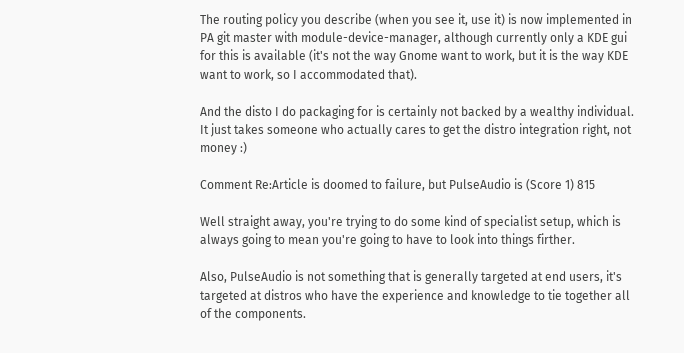The routing policy you describe (when you see it, use it) is now implemented in PA git master with module-device-manager, although currently only a KDE gui for this is available (it's not the way Gnome want to work, but it is the way KDE want to work, so I accommodated that).

And the disto I do packaging for is certainly not backed by a wealthy individual. It just takes someone who actually cares to get the distro integration right, not money :)

Comment Re:Article is doomed to failure, but PulseAudio is (Score 1) 815

Well straight away, you're trying to do some kind of specialist setup, which is always going to mean you're going to have to look into things firther.

Also, PulseAudio is not something that is generally targeted at end users, it's targeted at distros who have the experience and knowledge to tie together all of the components.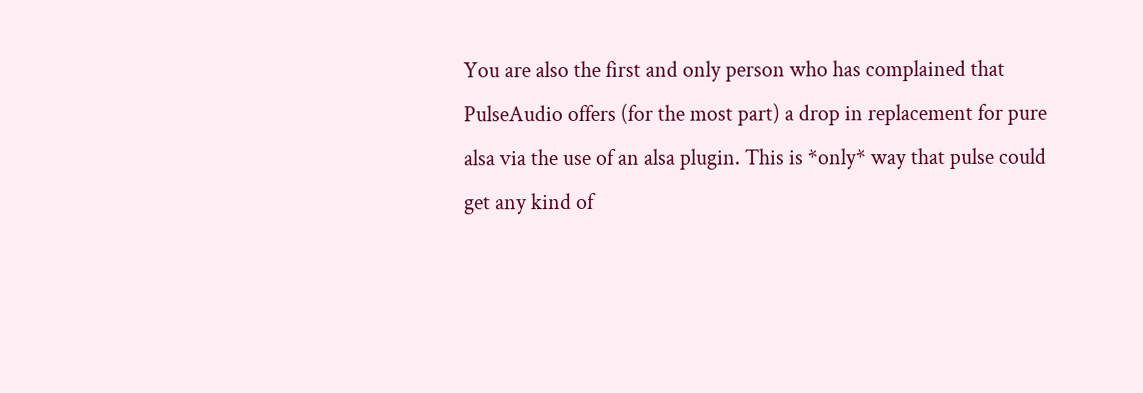You are also the first and only person who has complained that PulseAudio offers (for the most part) a drop in replacement for pure alsa via the use of an alsa plugin. This is *only* way that pulse could get any kind of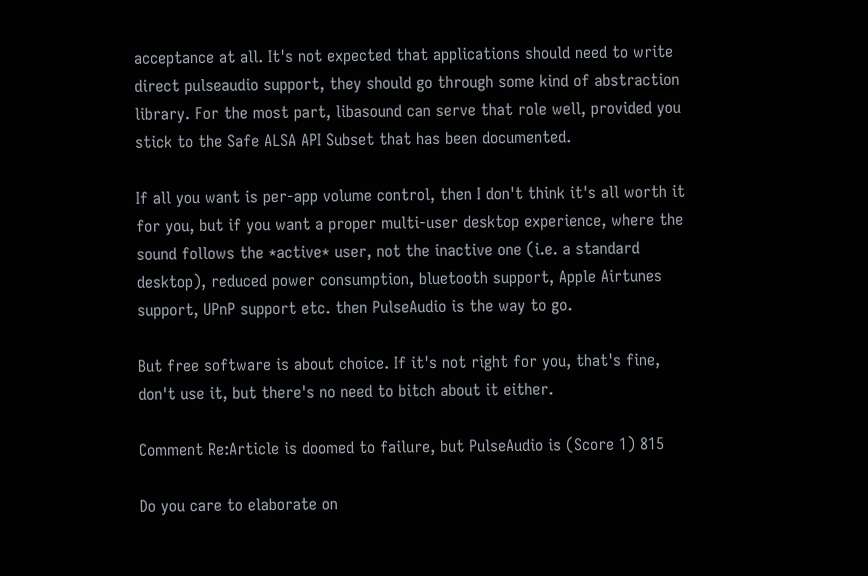acceptance at all. It's not expected that applications should need to write direct pulseaudio support, they should go through some kind of abstraction library. For the most part, libasound can serve that role well, provided you stick to the Safe ALSA API Subset that has been documented.

If all you want is per-app volume control, then I don't think it's all worth it for you, but if you want a proper multi-user desktop experience, where the sound follows the *active* user, not the inactive one (i.e. a standard desktop), reduced power consumption, bluetooth support, Apple Airtunes support, UPnP support etc. then PulseAudio is the way to go.

But free software is about choice. If it's not right for you, that's fine, don't use it, but there's no need to bitch about it either.

Comment Re:Article is doomed to failure, but PulseAudio is (Score 1) 815

Do you care to elaborate on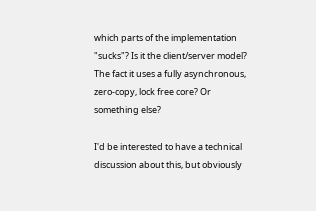which parts of the implementation "sucks"? Is it the client/server model? The fact it uses a fully asynchronous, zero-copy, lock free core? Or something else?

I'd be interested to have a technical discussion about this, but obviously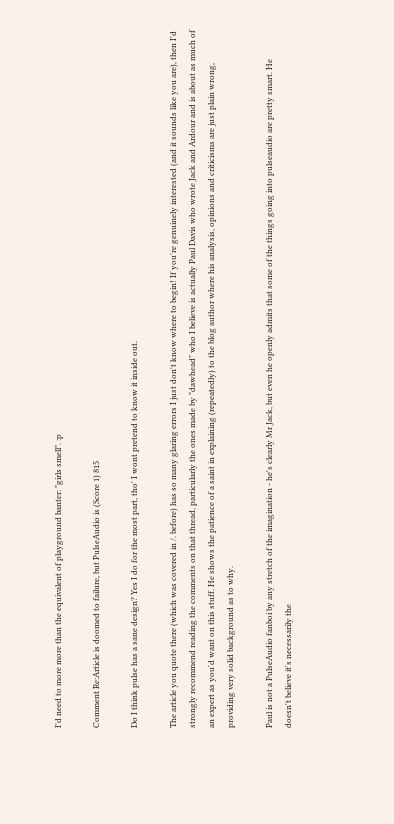I'd need to more more than the equivalent of playground banter: "girls smell". :p

Comment Re:Article is doomed to failure, but PulseAudio is (Score 1) 815

Do I think pulse has a sane design? Yes I do for the most part, tho' I wont pretend to know it inside out.

The article you quote there (which was covered in /. before) has so many glaring errors I just don't know where to begin! If you're genuinely interested (and it sounds like you are), then I'd strongly recommend reading the comments on that thread, particularly the ones made by "dawhead" who I believe is actually Paul Davis who wrote Jack and Ardour and is about as much of an expert as you'd want on this stuff. He shows the patience of a saint in explaining (repeatedly) to the blog author where his analysis, opinions and criticisms are just plain wrong, providing very solid background as to why.

Paul is not a PulseAudio fanboi by any stretch of the imagination - he's clearly Mr Jack, but even he openly admits that some of the things going into pulseaudio are pretty smart. He doesn't believe it's necessarily the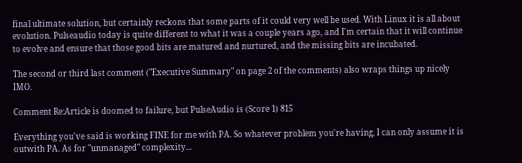final ultimate solution, but certainly reckons that some parts of it could very well be used. With Linux it is all about evolution. Pulseaudio today is quite different to what it was a couple years ago, and I'm certain that it will continue to evolve and ensure that those good bits are matured and nurtured, and the missing bits are incubated.

The second or third last comment ("Executive Summary" on page 2 of the comments) also wraps things up nicely IMO.

Comment Re:Article is doomed to failure, but PulseAudio is (Score 1) 815

Everything you've said is working FINE for me with PA. So whatever problem you're having, I can only assume it is outwith PA. As for "unmanaged" complexity...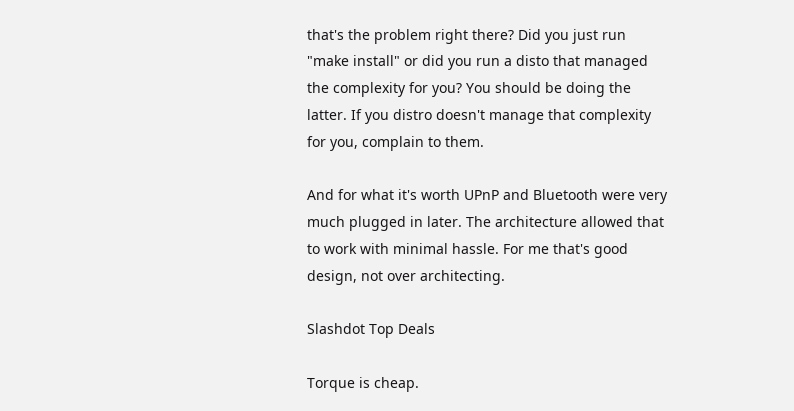that's the problem right there? Did you just run "make install" or did you run a disto that managed the complexity for you? You should be doing the latter. If you distro doesn't manage that complexity for you, complain to them.

And for what it's worth UPnP and Bluetooth were very much plugged in later. The architecture allowed that to work with minimal hassle. For me that's good design, not over architecting.

Slashdot Top Deals

Torque is cheap.